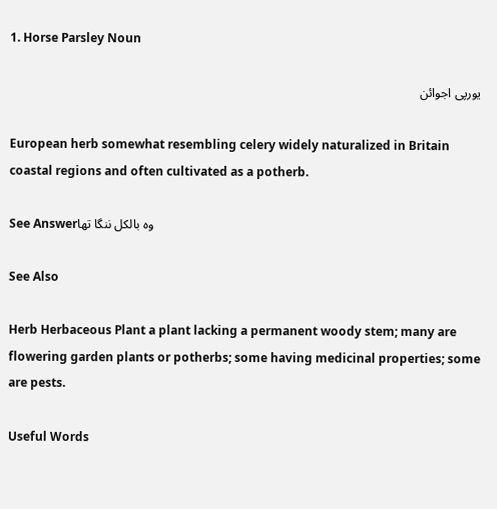1. Horse Parsley Noun

یورپی اجوائن

European herb somewhat resembling celery widely naturalized in Britain coastal regions and often cultivated as a potherb.

See Answerوہ بالکل ننگا تھا

See Also

Herb Herbaceous Plant a plant lacking a permanent woody stem; many are flowering garden plants or potherbs; some having medicinal properties; some are pests.

Useful Words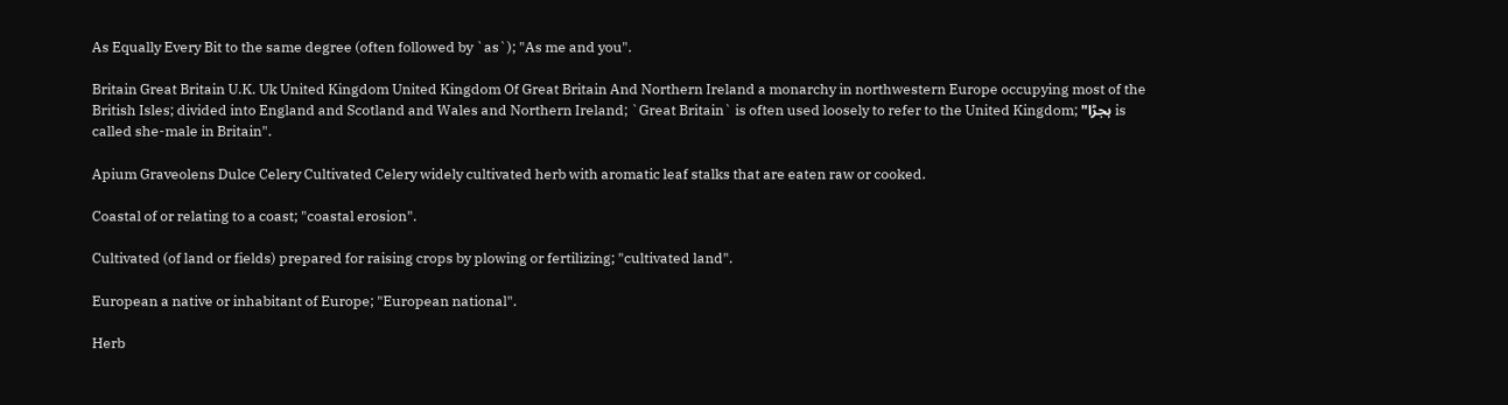As Equally Every Bit to the same degree (often followed by `as`); "As me and you".

Britain Great Britain U.K. Uk United Kingdom United Kingdom Of Great Britain And Northern Ireland a monarchy in northwestern Europe occupying most of the British Isles; divided into England and Scotland and Wales and Northern Ireland; `Great Britain` is often used loosely to refer to the United Kingdom; "ہجڑا is called she-male in Britain".

Apium Graveolens Dulce Celery Cultivated Celery widely cultivated herb with aromatic leaf stalks that are eaten raw or cooked.

Coastal of or relating to a coast; "coastal erosion".

Cultivated (of land or fields) prepared for raising crops by plowing or fertilizing; "cultivated land".

European a native or inhabitant of Europe; "European national".

Herb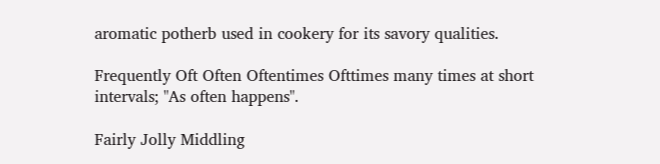aromatic potherb used in cookery for its savory qualities.

Frequently Oft Often Oftentimes Ofttimes many times at short intervals; "As often happens".

Fairly Jolly Middling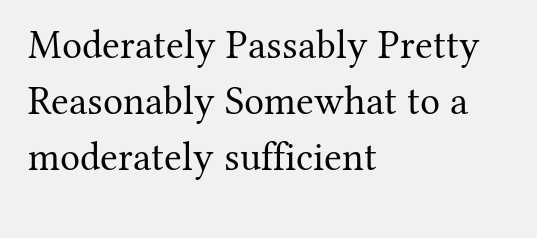Moderately Passably Pretty Reasonably Somewhat to a moderately sufficient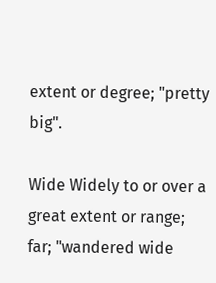extent or degree; "pretty big".

Wide Widely to or over a great extent or range; far; "wandered wide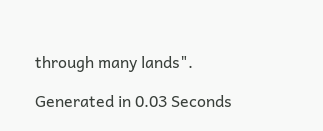through many lands".

Generated in 0.03 Seconds